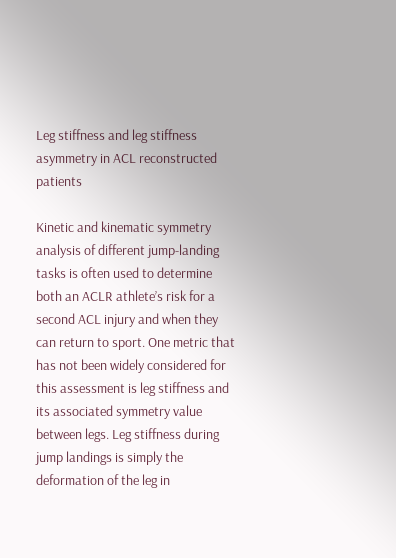Leg stiffness and leg stiffness asymmetry in ACL reconstructed patients

Kinetic and kinematic symmetry analysis of different jump-landing tasks is often used to determine both an ACLR athlete’s risk for a second ACL injury and when they can return to sport. One metric that has not been widely considered for this assessment is leg stiffness and its associated symmetry value between legs. Leg stiffness during jump landings is simply the deformation of the leg in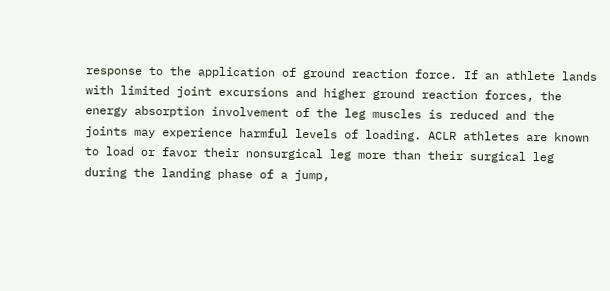response to the application of ground reaction force. If an athlete lands with limited joint excursions and higher ground reaction forces, the energy absorption involvement of the leg muscles is reduced and the joints may experience harmful levels of loading. ACLR athletes are known to load or favor their nonsurgical leg more than their surgical leg during the landing phase of a jump,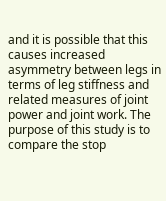and it is possible that this causes increased asymmetry between legs in terms of leg stiffness and related measures of joint power and joint work. The purpose of this study is to compare the stop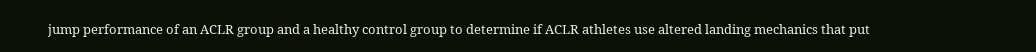jump performance of an ACLR group and a healthy control group to determine if ACLR athletes use altered landing mechanics that put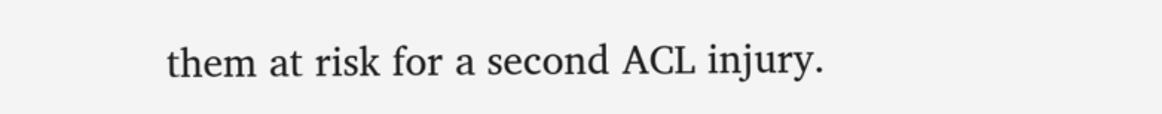them at risk for a second ACL injury.